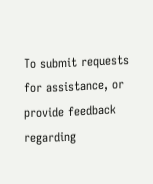To submit requests for assistance, or provide feedback regarding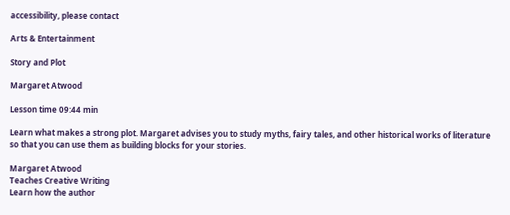accessibility, please contact

Arts & Entertainment

Story and Plot

Margaret Atwood

Lesson time 09:44 min

Learn what makes a strong plot. Margaret advises you to study myths, fairy tales, and other historical works of literature so that you can use them as building blocks for your stories.

Margaret Atwood
Teaches Creative Writing
Learn how the author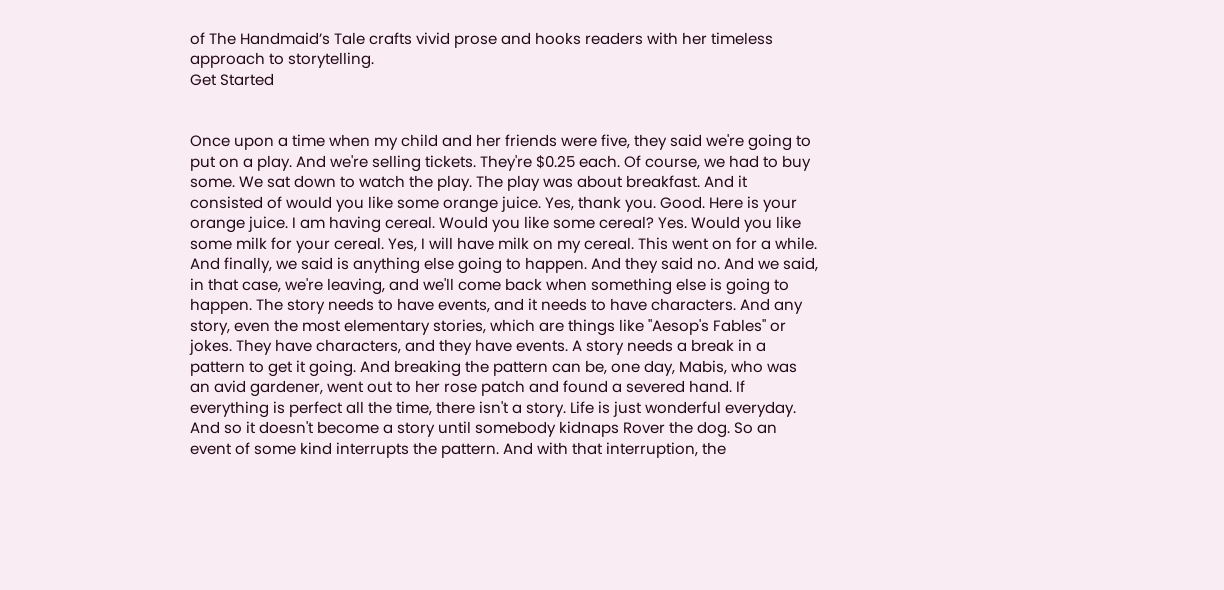of The Handmaid’s Tale crafts vivid prose and hooks readers with her timeless approach to storytelling.
Get Started


Once upon a time when my child and her friends were five, they said we're going to put on a play. And we're selling tickets. They're $0.25 each. Of course, we had to buy some. We sat down to watch the play. The play was about breakfast. And it consisted of would you like some orange juice. Yes, thank you. Good. Here is your orange juice. I am having cereal. Would you like some cereal? Yes. Would you like some milk for your cereal. Yes, I will have milk on my cereal. This went on for a while. And finally, we said is anything else going to happen. And they said no. And we said, in that case, we're leaving, and we'll come back when something else is going to happen. The story needs to have events, and it needs to have characters. And any story, even the most elementary stories, which are things like "Aesop's Fables" or jokes. They have characters, and they have events. A story needs a break in a pattern to get it going. And breaking the pattern can be, one day, Mabis, who was an avid gardener, went out to her rose patch and found a severed hand. If everything is perfect all the time, there isn't a story. Life is just wonderful everyday. And so it doesn't become a story until somebody kidnaps Rover the dog. So an event of some kind interrupts the pattern. And with that interruption, the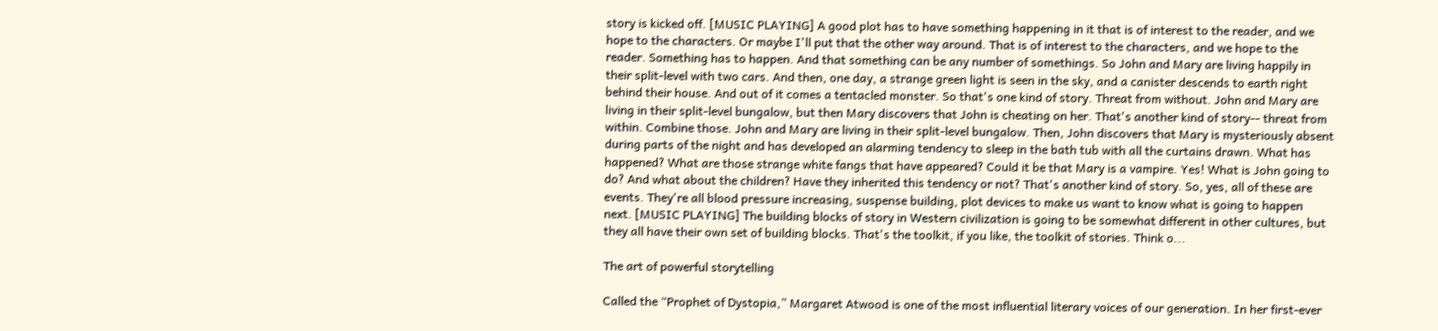story is kicked off. [MUSIC PLAYING] A good plot has to have something happening in it that is of interest to the reader, and we hope to the characters. Or maybe I'll put that the other way around. That is of interest to the characters, and we hope to the reader. Something has to happen. And that something can be any number of somethings. So John and Mary are living happily in their split-level with two cars. And then, one day, a strange green light is seen in the sky, and a canister descends to earth right behind their house. And out of it comes a tentacled monster. So that's one kind of story. Threat from without. John and Mary are living in their split-level bungalow, but then Mary discovers that John is cheating on her. That's another kind of story-- threat from within. Combine those. John and Mary are living in their split-level bungalow. Then, John discovers that Mary is mysteriously absent during parts of the night and has developed an alarming tendency to sleep in the bath tub with all the curtains drawn. What has happened? What are those strange white fangs that have appeared? Could it be that Mary is a vampire. Yes! What is John going to do? And what about the children? Have they inherited this tendency or not? That's another kind of story. So, yes, all of these are events. They're all blood pressure increasing, suspense building, plot devices to make us want to know what is going to happen next. [MUSIC PLAYING] The building blocks of story in Western civilization is going to be somewhat different in other cultures, but they all have their own set of building blocks. That's the toolkit, if you like, the toolkit of stories. Think o...

The art of powerful storytelling

Called the “Prophet of Dystopia,” Margaret Atwood is one of the most influential literary voices of our generation. In her first-ever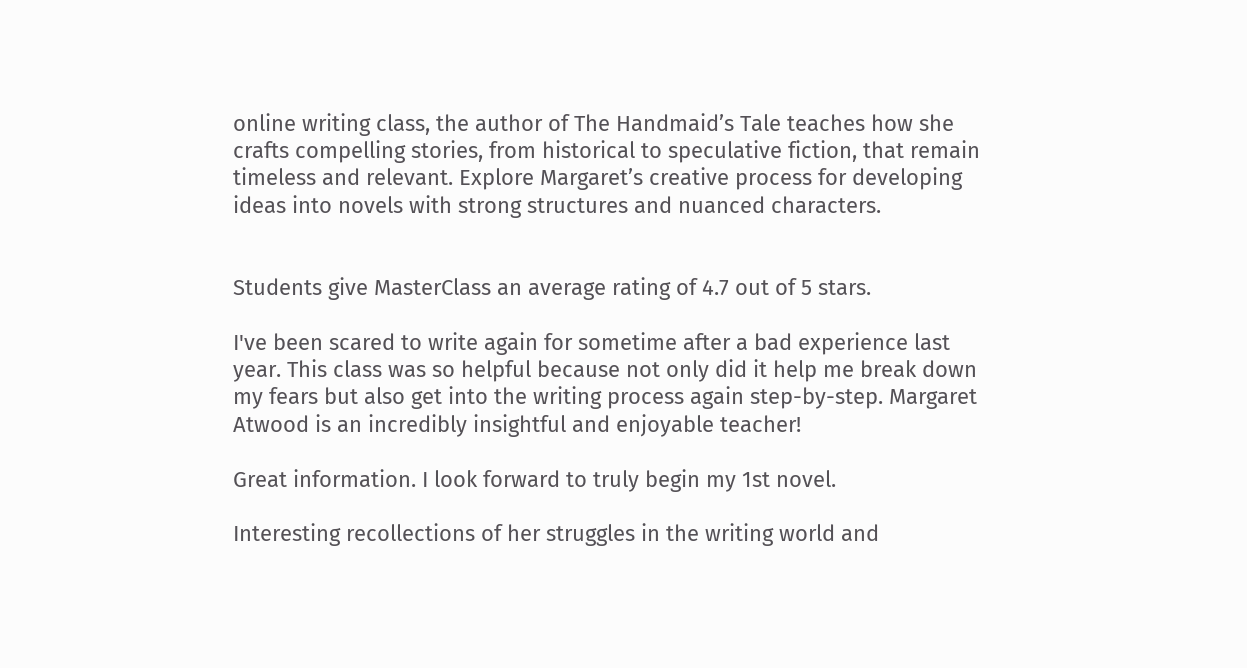online writing class, the author of The Handmaid’s Tale teaches how she crafts compelling stories, from historical to speculative fiction, that remain timeless and relevant. Explore Margaret’s creative process for developing ideas into novels with strong structures and nuanced characters.


Students give MasterClass an average rating of 4.7 out of 5 stars.

I've been scared to write again for sometime after a bad experience last year. This class was so helpful because not only did it help me break down my fears but also get into the writing process again step-by-step. Margaret Atwood is an incredibly insightful and enjoyable teacher!

Great information. I look forward to truly begin my 1st novel.

Interesting recollections of her struggles in the writing world and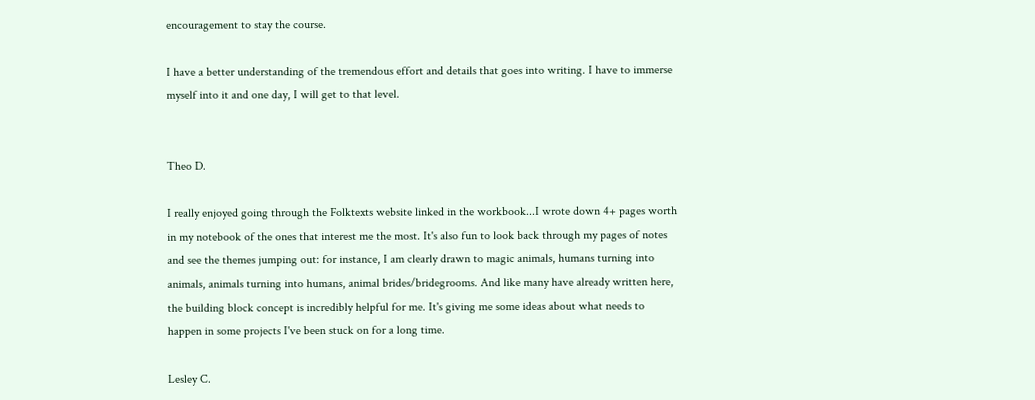encouragement to stay the course.

I have a better understanding of the tremendous effort and details that goes into writing. I have to immerse myself into it and one day, I will get to that level.


Theo D.

I really enjoyed going through the Folktexts website linked in the workbook...I wrote down 4+ pages worth in my notebook of the ones that interest me the most. It's also fun to look back through my pages of notes and see the themes jumping out: for instance, I am clearly drawn to magic animals, humans turning into animals, animals turning into humans, animal brides/bridegrooms. And like many have already written here, the building block concept is incredibly helpful for me. It's giving me some ideas about what needs to happen in some projects I've been stuck on for a long time.

Lesley C.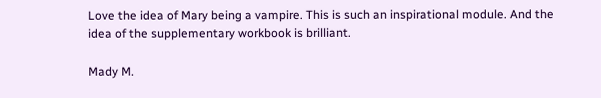Love the idea of Mary being a vampire. This is such an inspirational module. And the idea of the supplementary workbook is brilliant.

Mady M.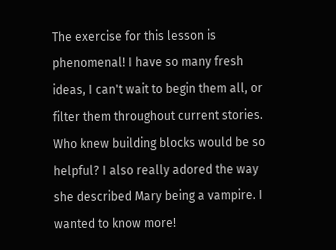The exercise for this lesson is phenomenal! I have so many fresh ideas, I can't wait to begin them all, or filter them throughout current stories. Who knew building blocks would be so helpful? I also really adored the way she described Mary being a vampire. I wanted to know more!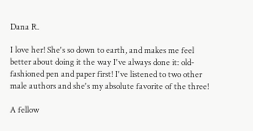Dana R.

I love her! She's so down to earth, and makes me feel better about doing it the way I've always done it: old-fashioned pen and paper first! I've listened to two other male authors and she's my absolute favorite of the three!

A fellow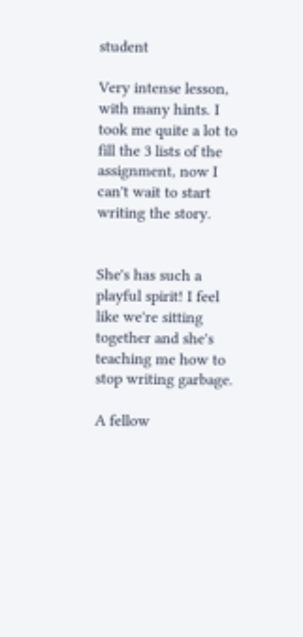student

Very intense lesson, with many hints. I took me quite a lot to fill the 3 lists of the assignment, now I can't wait to start writing the story.


She's has such a playful spirit! I feel like we're sitting together and she's teaching me how to stop writing garbage.

A fellow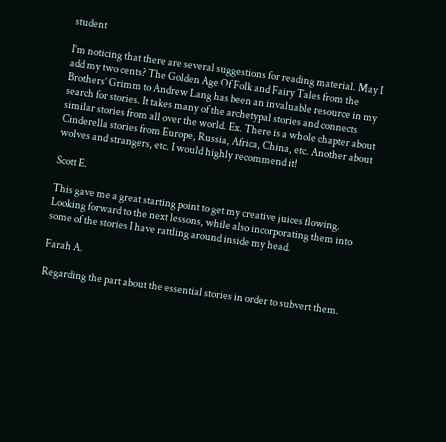student

I’m noticing that there are several suggestions for reading material. May I add my two cents? The Golden Age Of Folk and Fairy Tales from the Brothers’ Grimm to Andrew Lang has been an invaluable resource in my search for stories. It takes many of the archetypal stories and connects similar stories from all over the world. Ex. There is a whole chapter about Cinderella stories from Europe, Russia, Africa, China, etc. Another about wolves and strangers, etc. I would highly recommend it!

Scott E.

This gave me a great starting point to get my creative juices flowing. Looking forward to the next lessons, while also incorporating them into some of the stories I have rattling around inside my head.

Farah A.

Regarding the part about the essential stories in order to subvert them.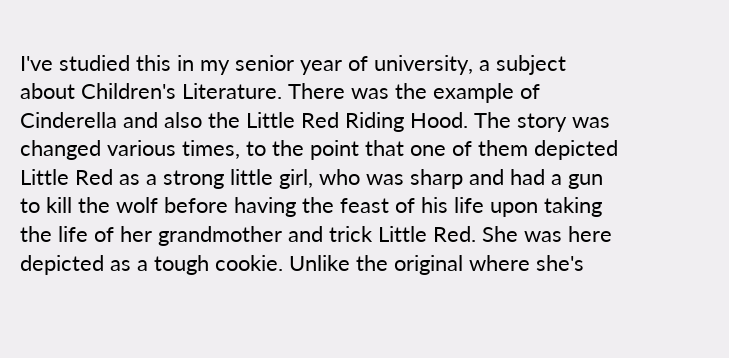I've studied this in my senior year of university, a subject about Children's Literature. There was the example of Cinderella and also the Little Red Riding Hood. The story was changed various times, to the point that one of them depicted Little Red as a strong little girl, who was sharp and had a gun to kill the wolf before having the feast of his life upon taking the life of her grandmother and trick Little Red. She was here depicted as a tough cookie. Unlike the original where she's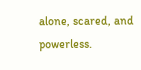alone, scared, and powerless.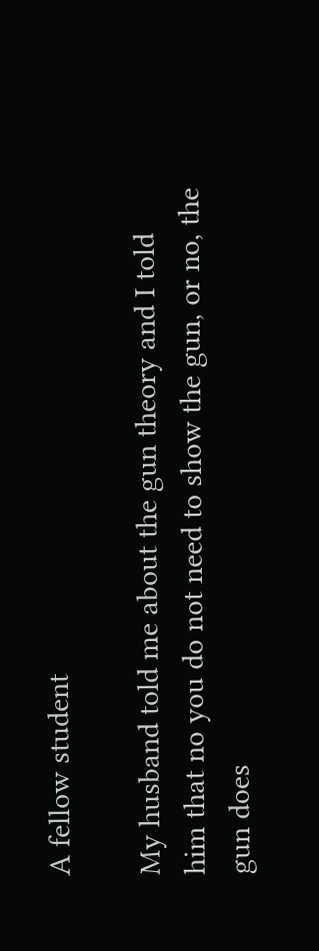A fellow student

My husband told me about the gun theory and I told him that no you do not need to show the gun, or no, the gun does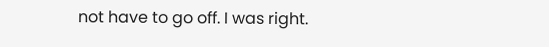not have to go off. I was right.